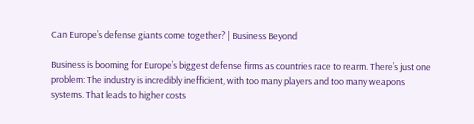Can Europe’s defense giants come together? | Business Beyond

Business is booming for Europe’s biggest defense firms as countries race to rearm. There’s just one problem: The industry is incredibly inefficient, with too many players and too many weapons systems. That leads to higher costs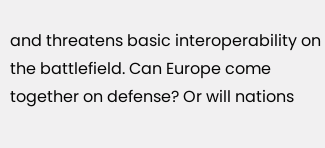and threatens basic interoperability on the battlefield. Can Europe come together on defense? Or will nations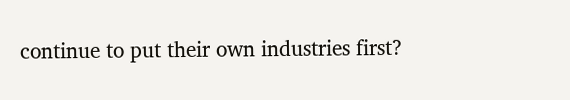continue to put their own industries first?